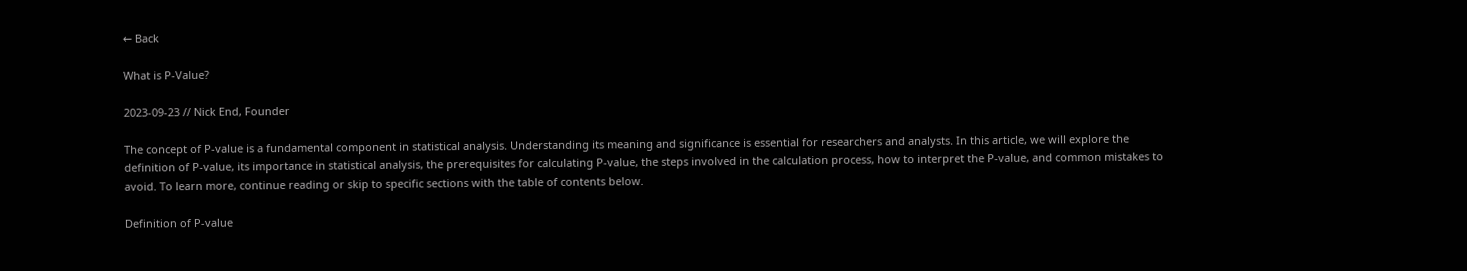← Back

What is P-Value?

2023-09-23 // Nick End, Founder

The concept of P-value is a fundamental component in statistical analysis. Understanding its meaning and significance is essential for researchers and analysts. In this article, we will explore the definition of P-value, its importance in statistical analysis, the prerequisites for calculating P-value, the steps involved in the calculation process, how to interpret the P-value, and common mistakes to avoid. To learn more, continue reading or skip to specific sections with the table of contents below.

Definition of P-value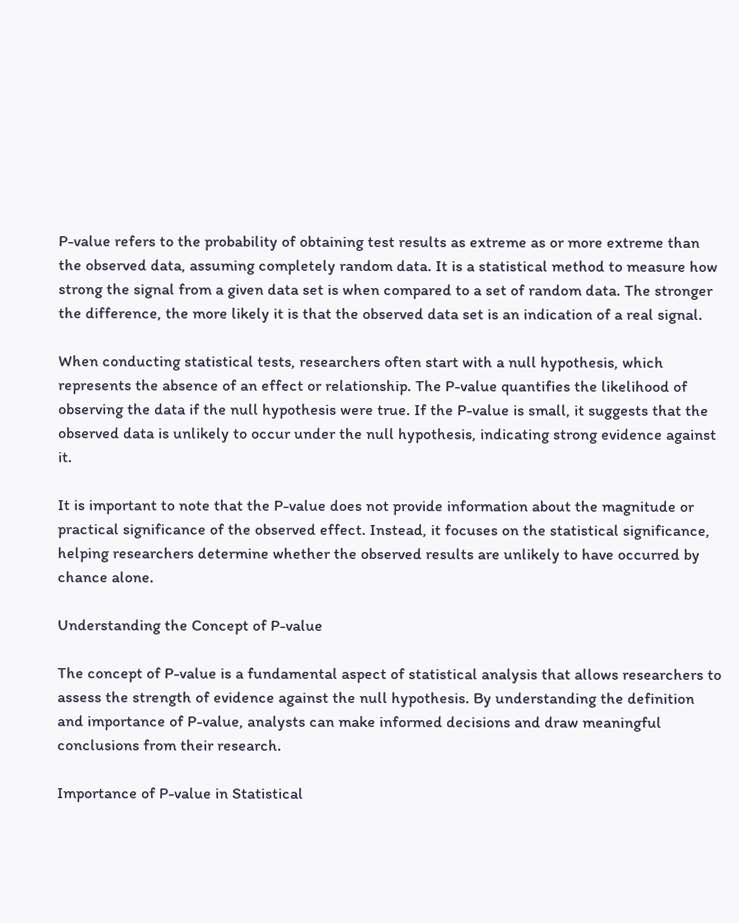P-value refers to the probability of obtaining test results as extreme as or more extreme than the observed data, assuming completely random data. It is a statistical method to measure how strong the signal from a given data set is when compared to a set of random data. The stronger the difference, the more likely it is that the observed data set is an indication of a real signal.

When conducting statistical tests, researchers often start with a null hypothesis, which represents the absence of an effect or relationship. The P-value quantifies the likelihood of observing the data if the null hypothesis were true. If the P-value is small, it suggests that the observed data is unlikely to occur under the null hypothesis, indicating strong evidence against it.

It is important to note that the P-value does not provide information about the magnitude or practical significance of the observed effect. Instead, it focuses on the statistical significance, helping researchers determine whether the observed results are unlikely to have occurred by chance alone.

Understanding the Concept of P-value

The concept of P-value is a fundamental aspect of statistical analysis that allows researchers to assess the strength of evidence against the null hypothesis. By understanding the definition and importance of P-value, analysts can make informed decisions and draw meaningful conclusions from their research.

Importance of P-value in Statistical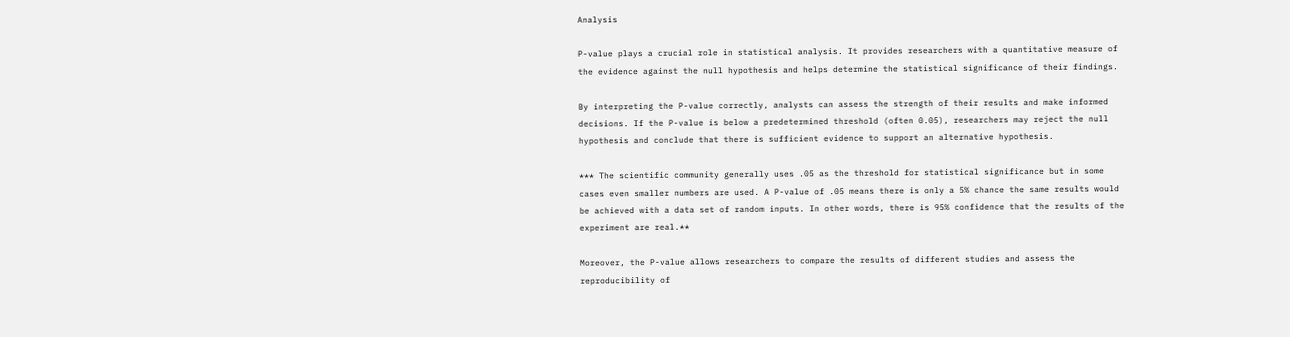Analysis

P-value plays a crucial role in statistical analysis. It provides researchers with a quantitative measure of the evidence against the null hypothesis and helps determine the statistical significance of their findings.

By interpreting the P-value correctly, analysts can assess the strength of their results and make informed decisions. If the P-value is below a predetermined threshold (often 0.05), researchers may reject the null hypothesis and conclude that there is sufficient evidence to support an alternative hypothesis.

*** The scientific community generally uses .05 as the threshold for statistical significance but in some cases even smaller numbers are used. A P-value of .05 means there is only a 5% chance the same results would be achieved with a data set of random inputs. In other words, there is 95% confidence that the results of the experiment are real.**

Moreover, the P-value allows researchers to compare the results of different studies and assess the reproducibility of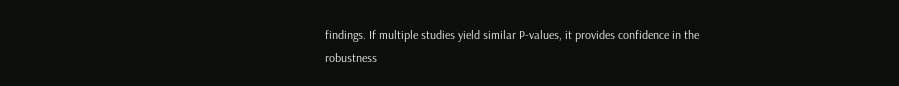findings. If multiple studies yield similar P-values, it provides confidence in the robustness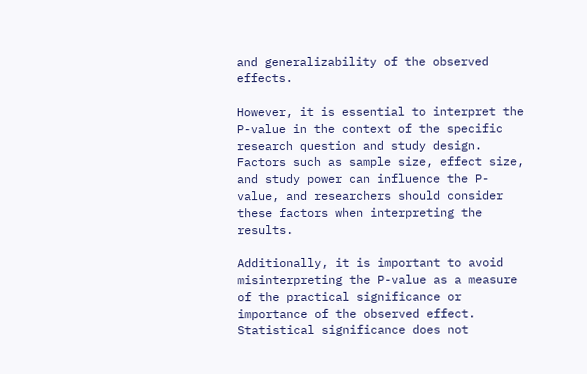and generalizability of the observed effects.

However, it is essential to interpret the P-value in the context of the specific research question and study design. Factors such as sample size, effect size, and study power can influence the P-value, and researchers should consider these factors when interpreting the results.

Additionally, it is important to avoid misinterpreting the P-value as a measure of the practical significance or importance of the observed effect. Statistical significance does not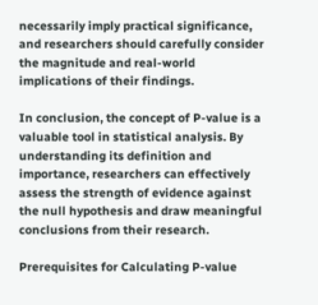necessarily imply practical significance, and researchers should carefully consider the magnitude and real-world implications of their findings.

In conclusion, the concept of P-value is a valuable tool in statistical analysis. By understanding its definition and importance, researchers can effectively assess the strength of evidence against the null hypothesis and draw meaningful conclusions from their research.

Prerequisites for Calculating P-value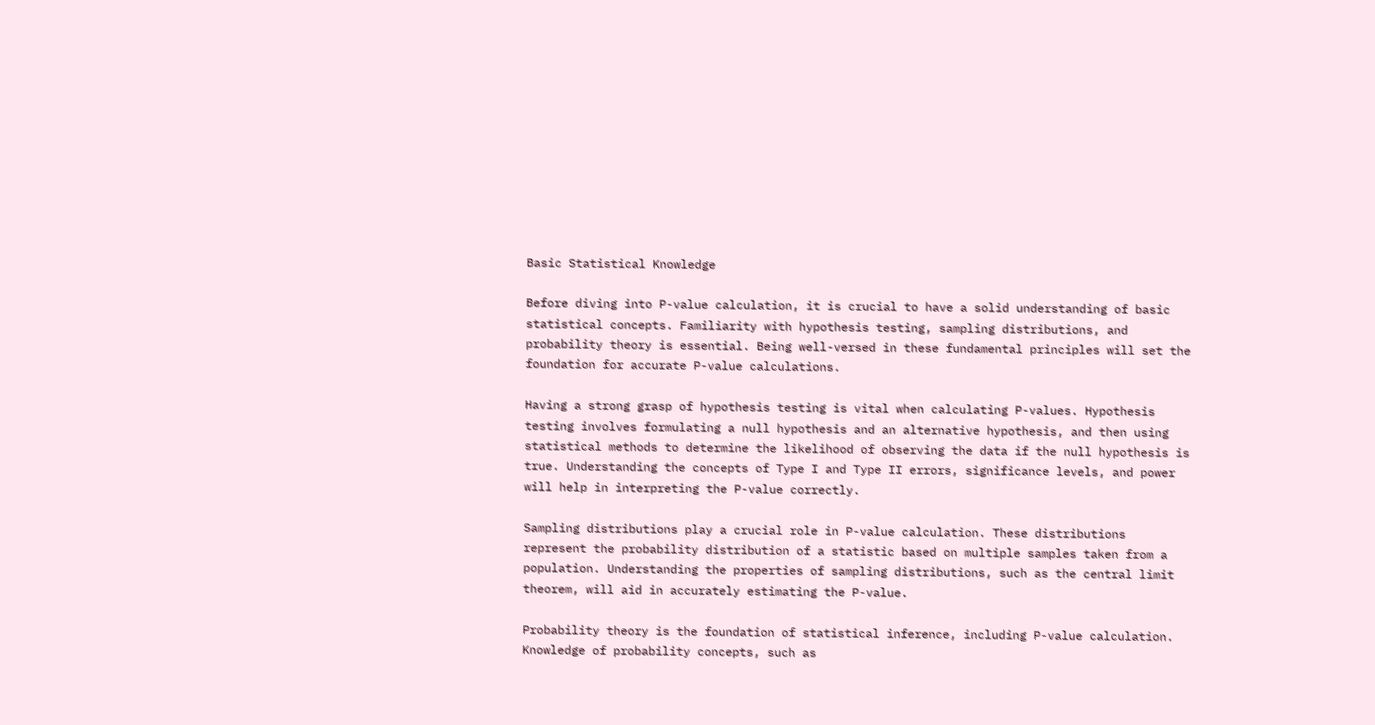Basic Statistical Knowledge

Before diving into P-value calculation, it is crucial to have a solid understanding of basic statistical concepts. Familiarity with hypothesis testing, sampling distributions, and probability theory is essential. Being well-versed in these fundamental principles will set the foundation for accurate P-value calculations.

Having a strong grasp of hypothesis testing is vital when calculating P-values. Hypothesis testing involves formulating a null hypothesis and an alternative hypothesis, and then using statistical methods to determine the likelihood of observing the data if the null hypothesis is true. Understanding the concepts of Type I and Type II errors, significance levels, and power will help in interpreting the P-value correctly.

Sampling distributions play a crucial role in P-value calculation. These distributions represent the probability distribution of a statistic based on multiple samples taken from a population. Understanding the properties of sampling distributions, such as the central limit theorem, will aid in accurately estimating the P-value.

Probability theory is the foundation of statistical inference, including P-value calculation. Knowledge of probability concepts, such as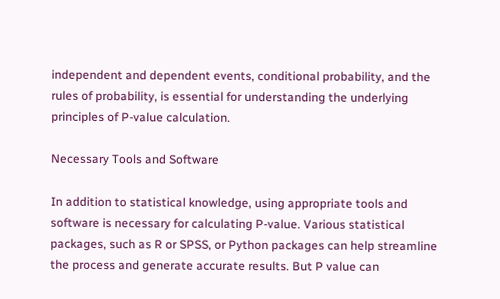independent and dependent events, conditional probability, and the rules of probability, is essential for understanding the underlying principles of P-value calculation.

Necessary Tools and Software

In addition to statistical knowledge, using appropriate tools and software is necessary for calculating P-value. Various statistical packages, such as R or SPSS, or Python packages can help streamline the process and generate accurate results. But P value can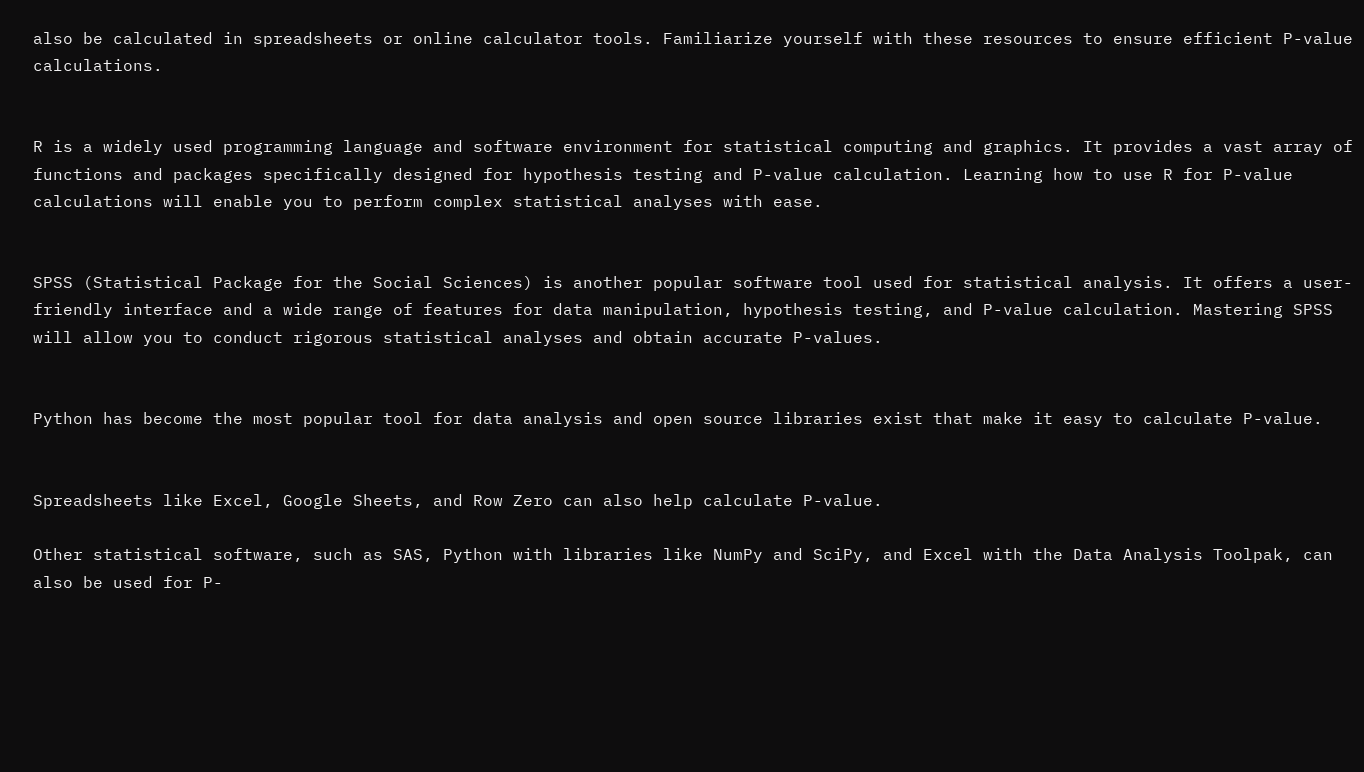also be calculated in spreadsheets or online calculator tools. Familiarize yourself with these resources to ensure efficient P-value calculations.


R is a widely used programming language and software environment for statistical computing and graphics. It provides a vast array of functions and packages specifically designed for hypothesis testing and P-value calculation. Learning how to use R for P-value calculations will enable you to perform complex statistical analyses with ease.


SPSS (Statistical Package for the Social Sciences) is another popular software tool used for statistical analysis. It offers a user-friendly interface and a wide range of features for data manipulation, hypothesis testing, and P-value calculation. Mastering SPSS will allow you to conduct rigorous statistical analyses and obtain accurate P-values.


Python has become the most popular tool for data analysis and open source libraries exist that make it easy to calculate P-value.


Spreadsheets like Excel, Google Sheets, and Row Zero can also help calculate P-value.

Other statistical software, such as SAS, Python with libraries like NumPy and SciPy, and Excel with the Data Analysis Toolpak, can also be used for P-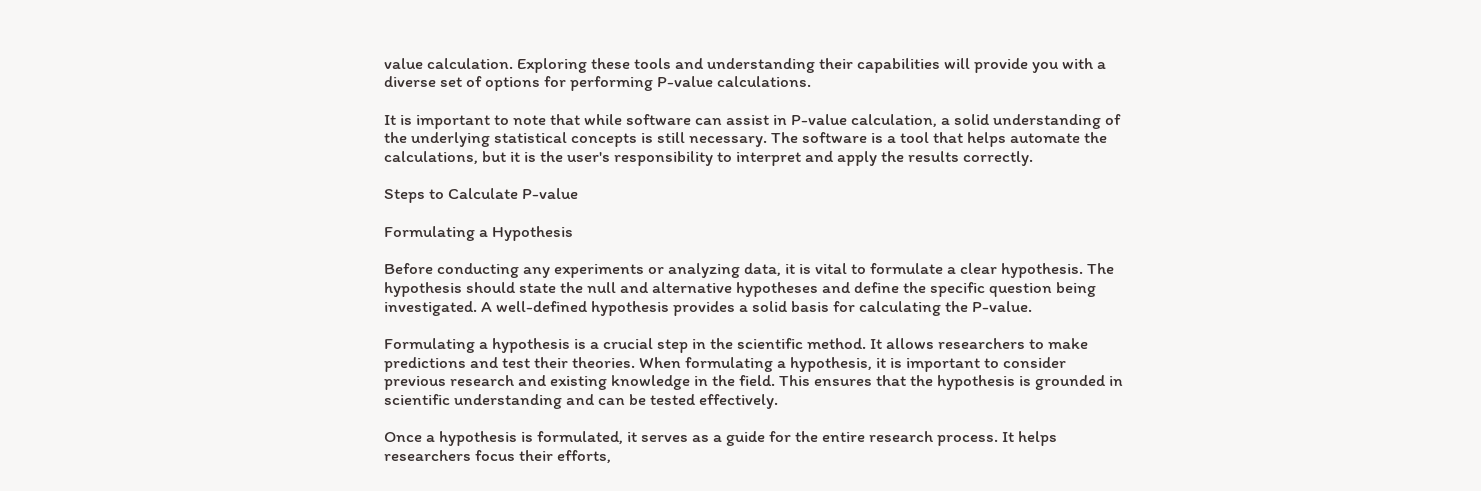value calculation. Exploring these tools and understanding their capabilities will provide you with a diverse set of options for performing P-value calculations.

It is important to note that while software can assist in P-value calculation, a solid understanding of the underlying statistical concepts is still necessary. The software is a tool that helps automate the calculations, but it is the user's responsibility to interpret and apply the results correctly.

Steps to Calculate P-value

Formulating a Hypothesis

Before conducting any experiments or analyzing data, it is vital to formulate a clear hypothesis. The hypothesis should state the null and alternative hypotheses and define the specific question being investigated. A well-defined hypothesis provides a solid basis for calculating the P-value.

Formulating a hypothesis is a crucial step in the scientific method. It allows researchers to make predictions and test their theories. When formulating a hypothesis, it is important to consider previous research and existing knowledge in the field. This ensures that the hypothesis is grounded in scientific understanding and can be tested effectively.

Once a hypothesis is formulated, it serves as a guide for the entire research process. It helps researchers focus their efforts,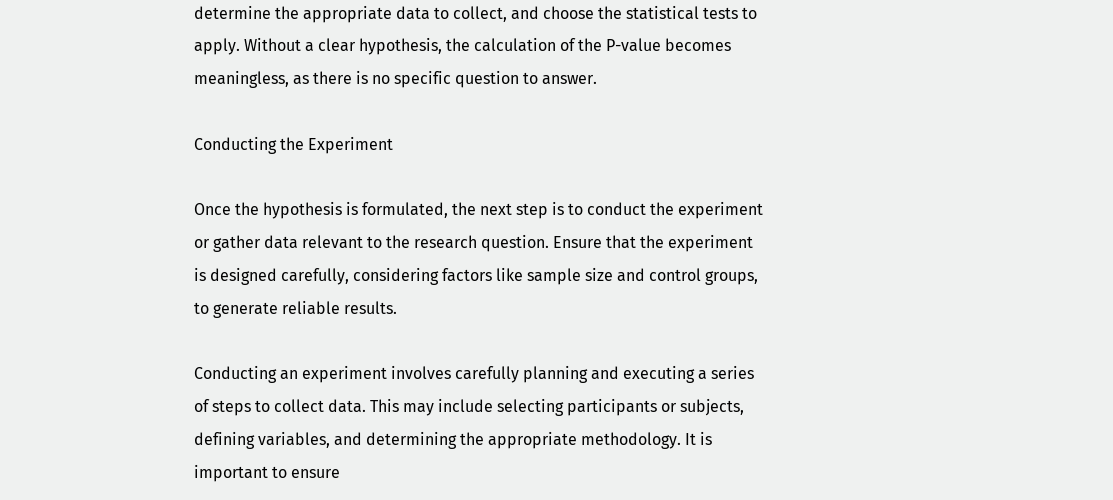determine the appropriate data to collect, and choose the statistical tests to apply. Without a clear hypothesis, the calculation of the P-value becomes meaningless, as there is no specific question to answer.

Conducting the Experiment

Once the hypothesis is formulated, the next step is to conduct the experiment or gather data relevant to the research question. Ensure that the experiment is designed carefully, considering factors like sample size and control groups, to generate reliable results.

Conducting an experiment involves carefully planning and executing a series of steps to collect data. This may include selecting participants or subjects, defining variables, and determining the appropriate methodology. It is important to ensure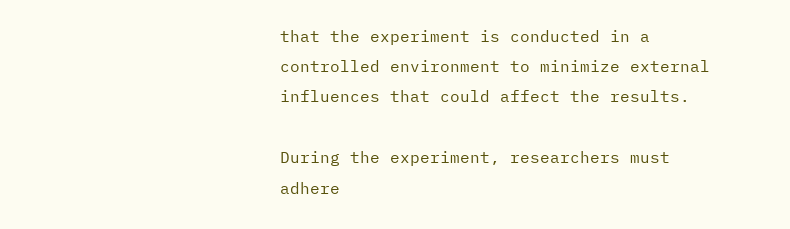that the experiment is conducted in a controlled environment to minimize external influences that could affect the results.

During the experiment, researchers must adhere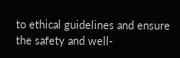to ethical guidelines and ensure the safety and well-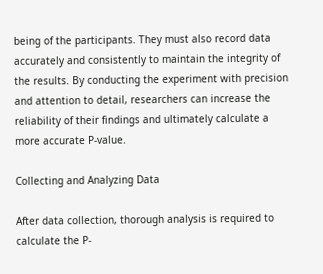being of the participants. They must also record data accurately and consistently to maintain the integrity of the results. By conducting the experiment with precision and attention to detail, researchers can increase the reliability of their findings and ultimately calculate a more accurate P-value.

Collecting and Analyzing Data

After data collection, thorough analysis is required to calculate the P-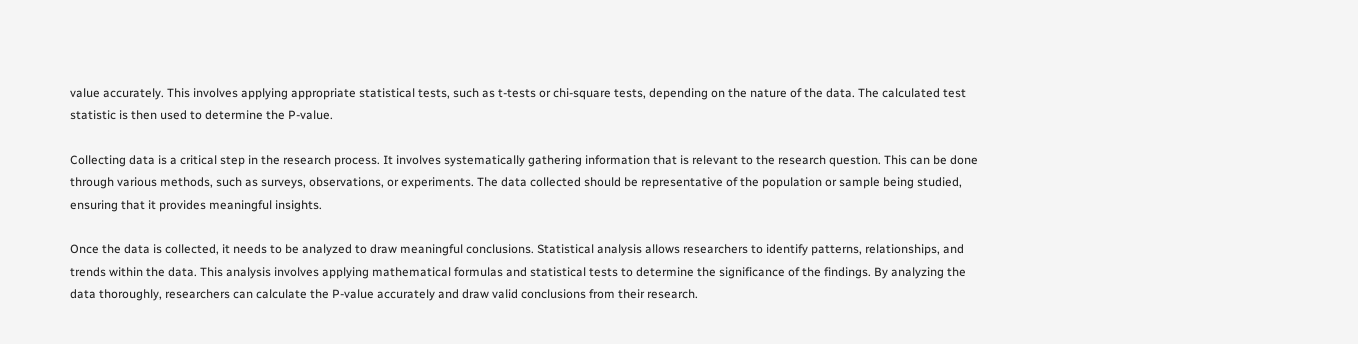value accurately. This involves applying appropriate statistical tests, such as t-tests or chi-square tests, depending on the nature of the data. The calculated test statistic is then used to determine the P-value.

Collecting data is a critical step in the research process. It involves systematically gathering information that is relevant to the research question. This can be done through various methods, such as surveys, observations, or experiments. The data collected should be representative of the population or sample being studied, ensuring that it provides meaningful insights.

Once the data is collected, it needs to be analyzed to draw meaningful conclusions. Statistical analysis allows researchers to identify patterns, relationships, and trends within the data. This analysis involves applying mathematical formulas and statistical tests to determine the significance of the findings. By analyzing the data thoroughly, researchers can calculate the P-value accurately and draw valid conclusions from their research.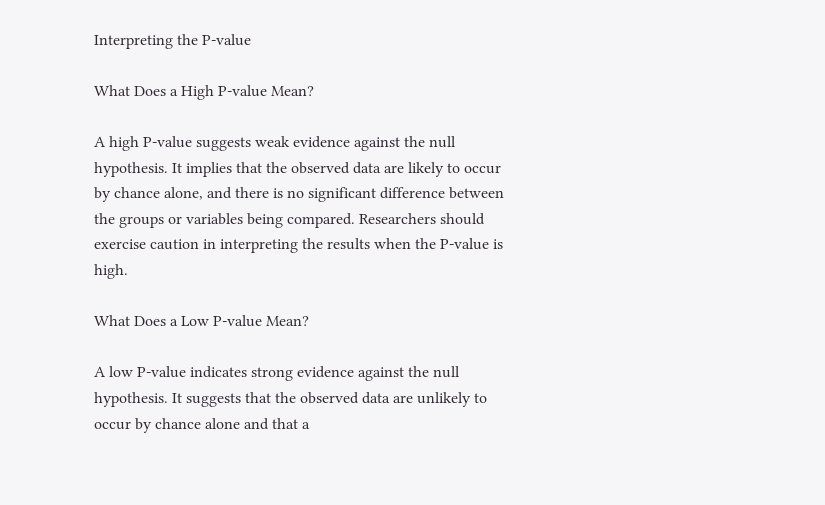Interpreting the P-value

What Does a High P-value Mean?

A high P-value suggests weak evidence against the null hypothesis. It implies that the observed data are likely to occur by chance alone, and there is no significant difference between the groups or variables being compared. Researchers should exercise caution in interpreting the results when the P-value is high.

What Does a Low P-value Mean?

A low P-value indicates strong evidence against the null hypothesis. It suggests that the observed data are unlikely to occur by chance alone and that a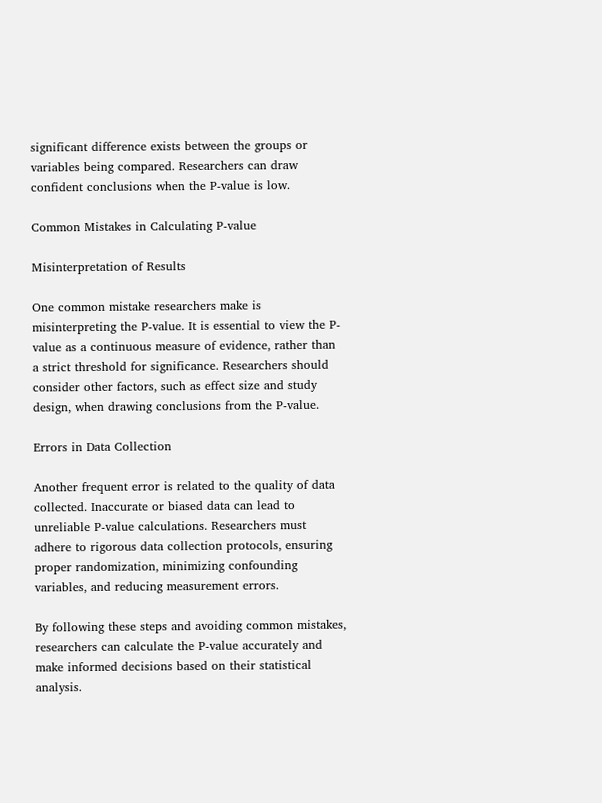significant difference exists between the groups or variables being compared. Researchers can draw confident conclusions when the P-value is low.

Common Mistakes in Calculating P-value

Misinterpretation of Results

One common mistake researchers make is misinterpreting the P-value. It is essential to view the P-value as a continuous measure of evidence, rather than a strict threshold for significance. Researchers should consider other factors, such as effect size and study design, when drawing conclusions from the P-value.

Errors in Data Collection

Another frequent error is related to the quality of data collected. Inaccurate or biased data can lead to unreliable P-value calculations. Researchers must adhere to rigorous data collection protocols, ensuring proper randomization, minimizing confounding variables, and reducing measurement errors.

By following these steps and avoiding common mistakes, researchers can calculate the P-value accurately and make informed decisions based on their statistical analysis.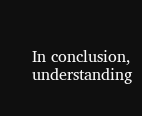In conclusion, understanding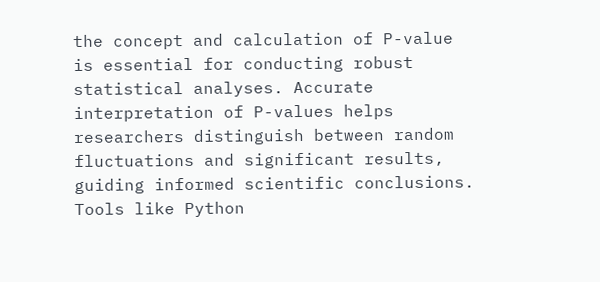the concept and calculation of P-value is essential for conducting robust statistical analyses. Accurate interpretation of P-values helps researchers distinguish between random fluctuations and significant results, guiding informed scientific conclusions. Tools like Python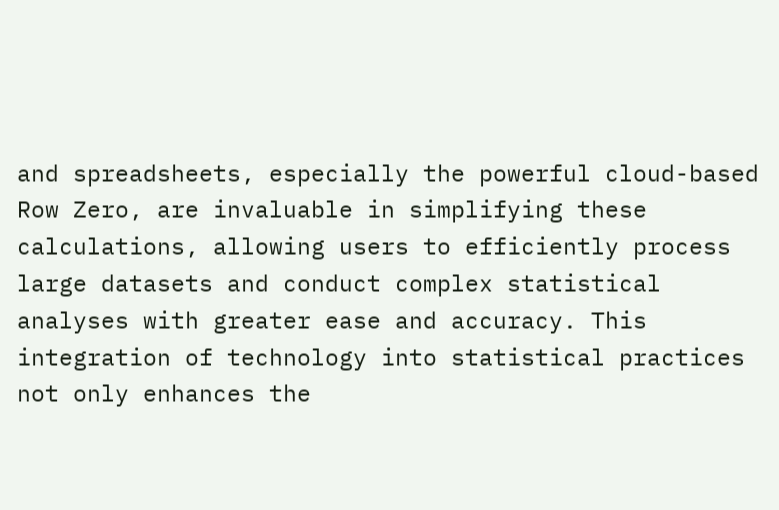and spreadsheets, especially the powerful cloud-based Row Zero, are invaluable in simplifying these calculations, allowing users to efficiently process large datasets and conduct complex statistical analyses with greater ease and accuracy. This integration of technology into statistical practices not only enhances the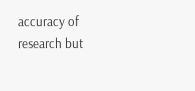accuracy of research but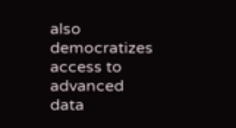also democratizes access to advanced data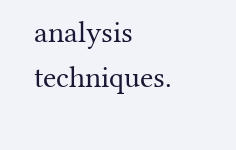analysis techniques.